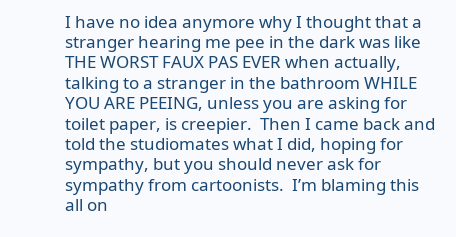I have no idea anymore why I thought that a stranger hearing me pee in the dark was like THE WORST FAUX PAS EVER when actually, talking to a stranger in the bathroom WHILE YOU ARE PEEING, unless you are asking for toilet paper, is creepier.  Then I came back and told the studiomates what I did, hoping for sympathy, but you should never ask for sympathy from cartoonists.  I’m blaming this all on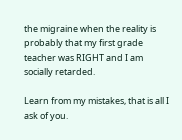the migraine when the reality is probably that my first grade teacher was RIGHT and I am socially retarded.

Learn from my mistakes, that is all I ask of you.